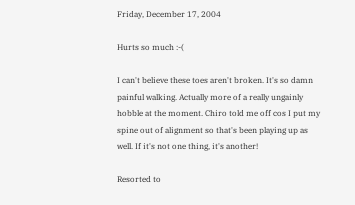Friday, December 17, 2004

Hurts so much :-(

I can't believe these toes aren't broken. It's so damn painful walking. Actually more of a really ungainly hobble at the moment. Chiro told me off cos I put my spine out of alignment so that's been playing up as well. If it's not one thing, it's another!

Resorted to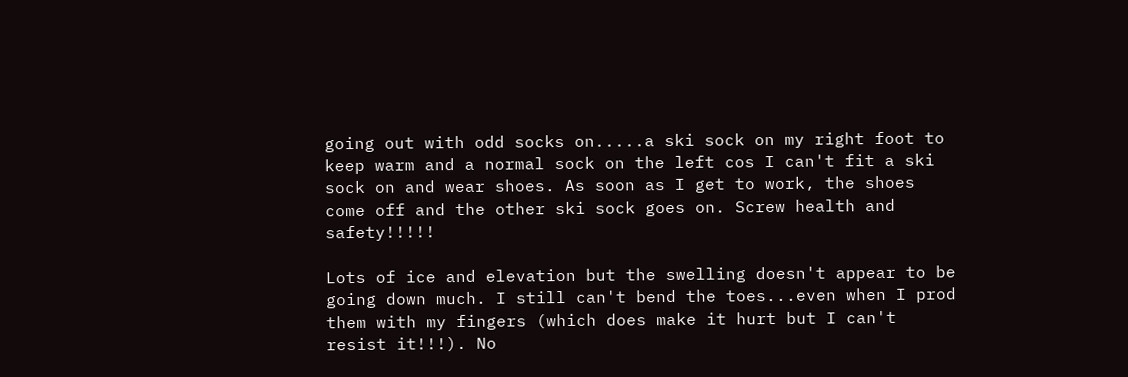going out with odd socks on.....a ski sock on my right foot to keep warm and a normal sock on the left cos I can't fit a ski sock on and wear shoes. As soon as I get to work, the shoes come off and the other ski sock goes on. Screw health and safety!!!!!

Lots of ice and elevation but the swelling doesn't appear to be going down much. I still can't bend the toes...even when I prod them with my fingers (which does make it hurt but I can't resist it!!!). No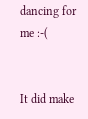dancing for me :-(


It did make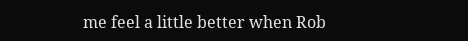me feel a little better when Rob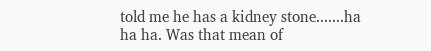told me he has a kidney stone.......ha ha ha. Was that mean of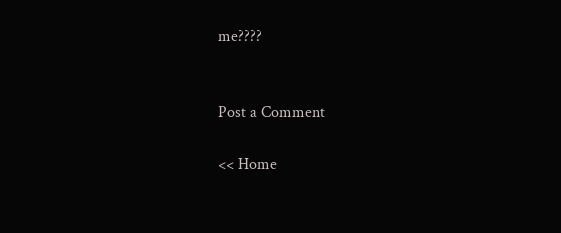me????


Post a Comment

<< Home